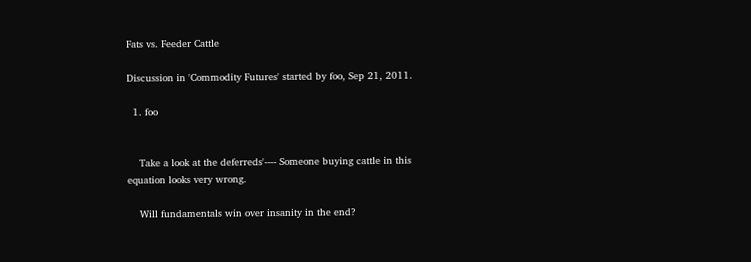Fats vs. Feeder Cattle

Discussion in 'Commodity Futures' started by foo, Sep 21, 2011.

  1. foo


    Take a look at the deferreds'---- Someone buying cattle in this equation looks very wrong.

    Will fundamentals win over insanity in the end?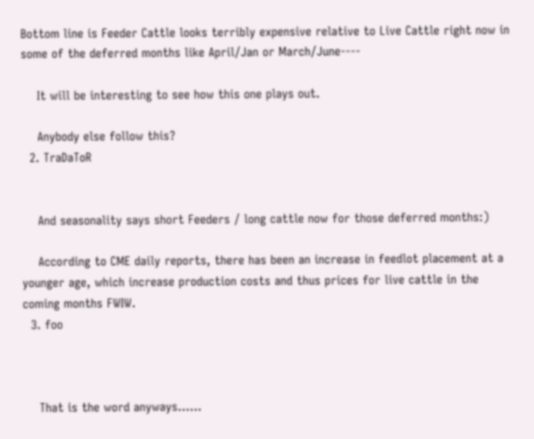Bottom line is Feeder Cattle looks terribly expensive relative to Live Cattle right now in some of the deferred months like April/Jan or March/June----

    It will be interesting to see how this one plays out.

    Anybody else follow this?
  2. TraDaToR


    And seasonality says short Feeders / long cattle now for those deferred months:)

    According to CME daily reports, there has been an increase in feedlot placement at a younger age, which increase production costs and thus prices for live cattle in the coming months FWIW.
  3. foo



    That is the word anyways......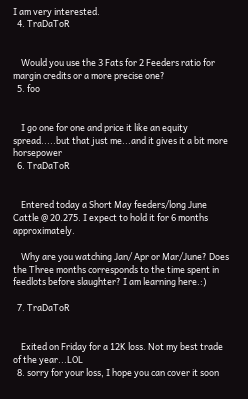I am very interested.
  4. TraDaToR


    Would you use the 3 Fats for 2 Feeders ratio for margin credits or a more precise one?
  5. foo


    I go one for one and price it like an equity spread.....but that just me...and it gives it a bit more horsepower
  6. TraDaToR


    Entered today a Short May feeders/long June Cattle @ 20.275. I expect to hold it for 6 months approximately.

    Why are you watching Jan/ Apr or Mar/June? Does the Three months corresponds to the time spent in feedlots before slaughter? I am learning here.:)

  7. TraDaToR


    Exited on Friday for a 12K loss. Not my best trade of the year...LOL
  8. sorry for your loss, I hope you can cover it soon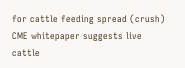for cattle feeding spread (crush) CME whitepaper suggests live cattle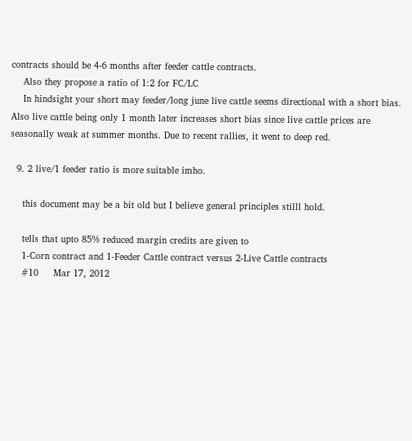contracts should be 4-6 months after feeder cattle contracts.
    Also they propose a ratio of 1:2 for FC/LC
    In hindsight your short may feeder/long june live cattle seems directional with a short bias. Also live cattle being only 1 month later increases short bias since live cattle prices are seasonally weak at summer months. Due to recent rallies, it went to deep red.

  9. 2 live/1 feeder ratio is more suitable imho.

    this document may be a bit old but I believe general principles stilll hold.

    tells that upto 85% reduced margin credits are given to
    1-Corn contract and 1-Feeder Cattle contract versus 2-Live Cattle contracts
    #10     Mar 17, 2012